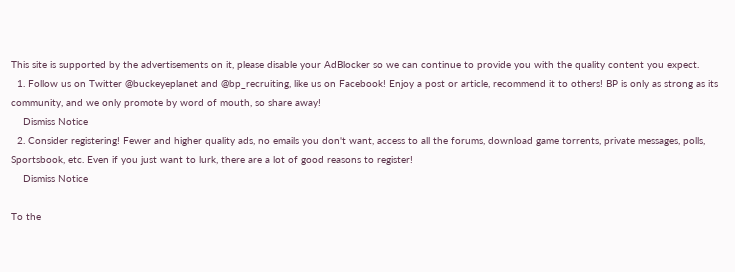This site is supported by the advertisements on it, please disable your AdBlocker so we can continue to provide you with the quality content you expect.
  1. Follow us on Twitter @buckeyeplanet and @bp_recruiting, like us on Facebook! Enjoy a post or article, recommend it to others! BP is only as strong as its community, and we only promote by word of mouth, so share away!
    Dismiss Notice
  2. Consider registering! Fewer and higher quality ads, no emails you don't want, access to all the forums, download game torrents, private messages, polls, Sportsbook, etc. Even if you just want to lurk, there are a lot of good reasons to register!
    Dismiss Notice

To the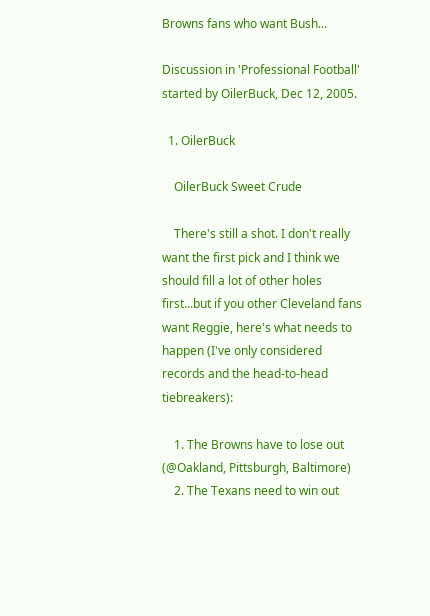Browns fans who want Bush...

Discussion in 'Professional Football' started by OilerBuck, Dec 12, 2005.

  1. OilerBuck

    OilerBuck Sweet Crude

    There's still a shot. I don't really want the first pick and I think we should fill a lot of other holes first...but if you other Cleveland fans want Reggie, here's what needs to happen (I've only considered records and the head-to-head tiebreakers):

    1. The Browns have to lose out (@Oakland, Pittsburgh, Baltimore)
    2. The Texans need to win out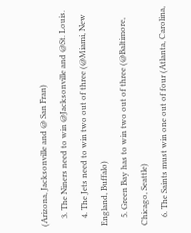(Arizona, Jacksonville and @ San Fran)
    3. The Niners need to win @Jacksonville and @St. Louis.
    4. The Jets need to win two out of three (@Miami, New England, Buffalo)
    5. Green Bay has to win two out of three (@Baltimore, Chicago, Seattle)
    6. The Saints must win one out of four (Atlanta, Carolina,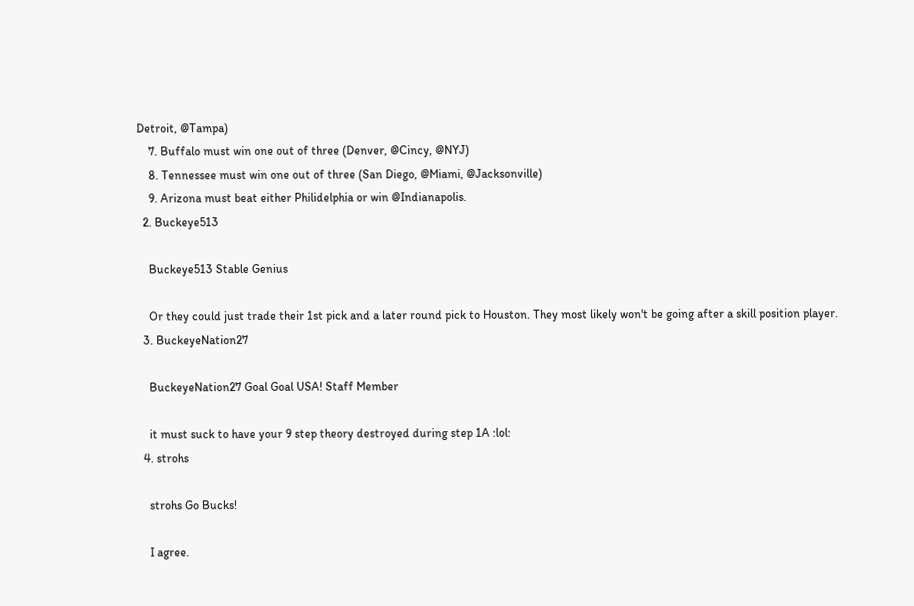Detroit, @Tampa)
    7. Buffalo must win one out of three (Denver, @Cincy, @NYJ)
    8. Tennessee must win one out of three (San Diego, @Miami, @Jacksonville)
    9. Arizona must beat either Philidelphia or win @Indianapolis.
  2. Buckeye513

    Buckeye513 Stable Genius

    Or they could just trade their 1st pick and a later round pick to Houston. They most likely won't be going after a skill position player.
  3. BuckeyeNation27

    BuckeyeNation27 Goal Goal USA! Staff Member

    it must suck to have your 9 step theory destroyed during step 1A :lol:
  4. strohs

    strohs Go Bucks!

    I agree.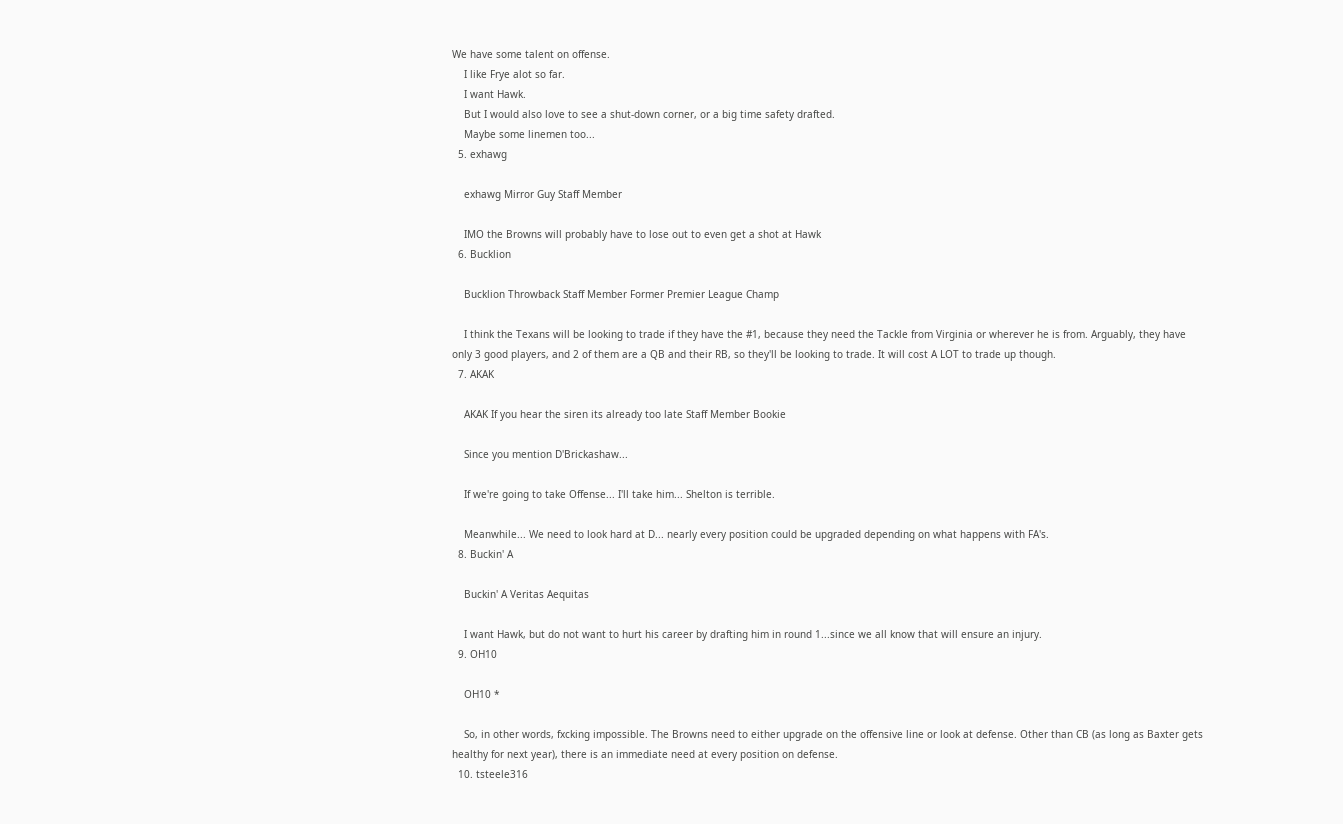We have some talent on offense.
    I like Frye alot so far.
    I want Hawk.
    But I would also love to see a shut-down corner, or a big time safety drafted.
    Maybe some linemen too...
  5. exhawg

    exhawg Mirror Guy Staff Member

    IMO the Browns will probably have to lose out to even get a shot at Hawk
  6. Bucklion

    Bucklion Throwback Staff Member Former Premier League Champ

    I think the Texans will be looking to trade if they have the #1, because they need the Tackle from Virginia or wherever he is from. Arguably, they have only 3 good players, and 2 of them are a QB and their RB, so they'll be looking to trade. It will cost A LOT to trade up though.
  7. AKAK

    AKAK If you hear the siren its already too late Staff Member Bookie

    Since you mention D'Brickashaw...

    If we're going to take Offense... I'll take him... Shelton is terrible.

    Meanwhile... We need to look hard at D... nearly every position could be upgraded depending on what happens with FA's.
  8. Buckin' A

    Buckin' A Veritas Aequitas

    I want Hawk, but do not want to hurt his career by drafting him in round 1...since we all know that will ensure an injury.
  9. OH10

    OH10 *

    So, in other words, fxcking impossible. The Browns need to either upgrade on the offensive line or look at defense. Other than CB (as long as Baxter gets healthy for next year), there is an immediate need at every position on defense.
  10. tsteele316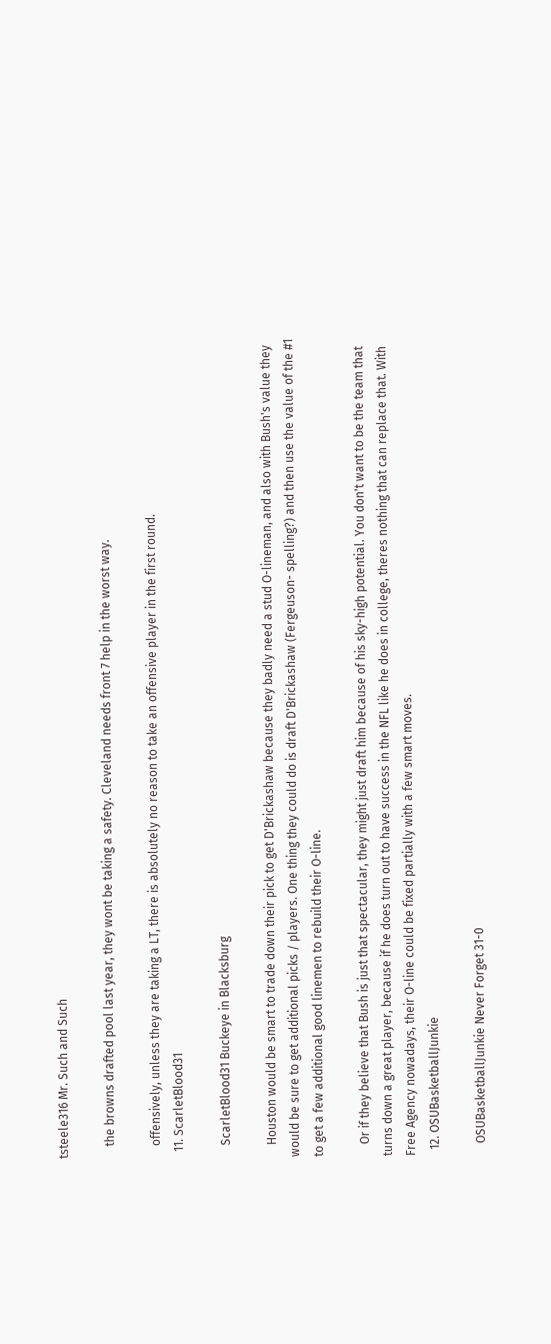tsteele316 Mr. Such and Such

    the browns drafted pool last year, they wont be taking a safety. Cleveland needs front 7 help in the worst way.

    offensively, unless they are taking a LT, there is absolutely no reason to take an offensive player in the first round.
  11. ScarletBlood31

    ScarletBlood31 Buckeye in Blacksburg

    Houston would be smart to trade down their pick to get D'Brickashaw because they badly need a stud O-lineman, and also with Bush's value they would be sure to get additional picks / players. One thing they could do is draft D'Brickashaw (Fergeuson- spelling?) and then use the value of the #1 to get a few additional good linemen to rebuild their O-line.

    Or if they believe that Bush is just that spectacular, they might just draft him because of his sky-high potential. You don't want to be the team that turns down a great player, because if he does turn out to have success in the NFL like he does in college, theres nothing that can replace that. With Free Agency nowadays, their O-line could be fixed partially with a few smart moves.
  12. OSUBasketballJunkie

    OSUBasketballJunkie Never Forget 31-0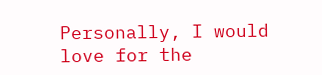Personally, I would love for the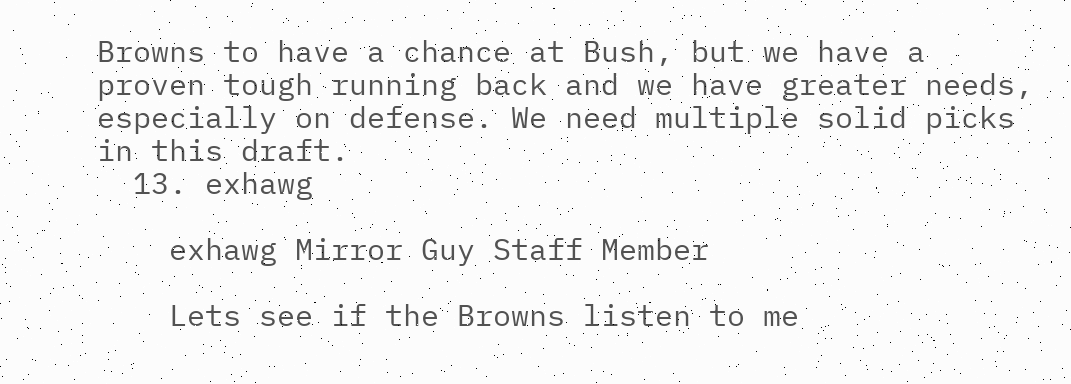Browns to have a chance at Bush, but we have a proven tough running back and we have greater needs, especially on defense. We need multiple solid picks in this draft.
  13. exhawg

    exhawg Mirror Guy Staff Member

    Lets see if the Browns listen to me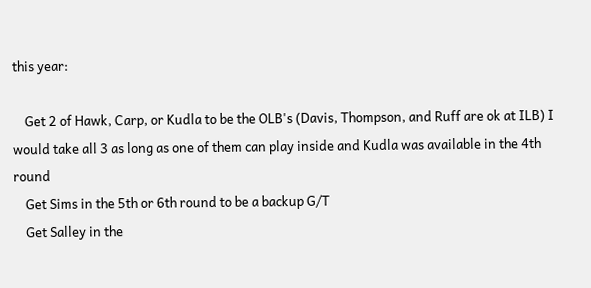this year:

    Get 2 of Hawk, Carp, or Kudla to be the OLB's (Davis, Thompson, and Ruff are ok at ILB) I would take all 3 as long as one of them can play inside and Kudla was available in the 4th round
    Get Sims in the 5th or 6th round to be a backup G/T
    Get Salley in the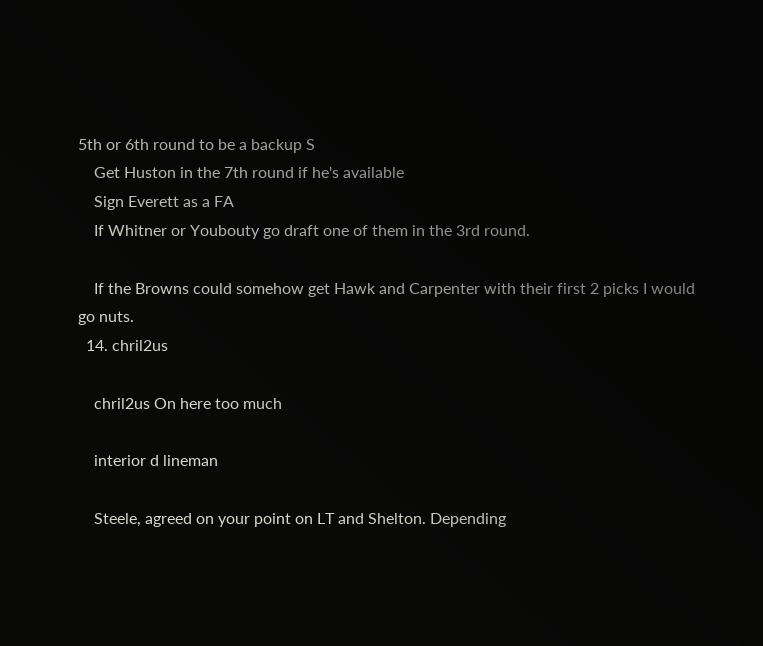5th or 6th round to be a backup S
    Get Huston in the 7th round if he's available
    Sign Everett as a FA
    If Whitner or Youbouty go draft one of them in the 3rd round.

    If the Browns could somehow get Hawk and Carpenter with their first 2 picks I would go nuts.
  14. chril2us

    chril2us On here too much

    interior d lineman

    Steele, agreed on your point on LT and Shelton. Depending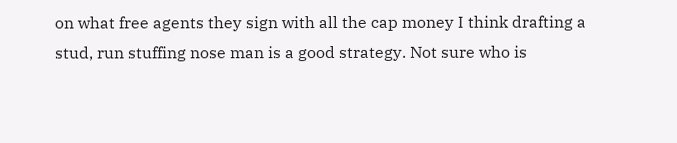on what free agents they sign with all the cap money I think drafting a stud, run stuffing nose man is a good strategy. Not sure who is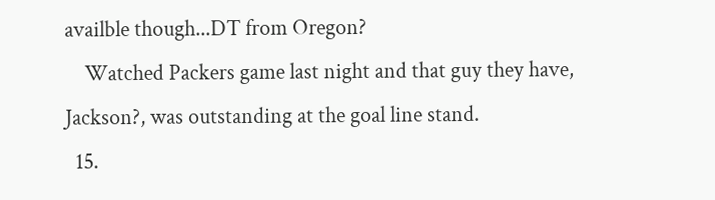availble though...DT from Oregon?
    Watched Packers game last night and that guy they have, Jackson?, was outstanding at the goal line stand.
  15.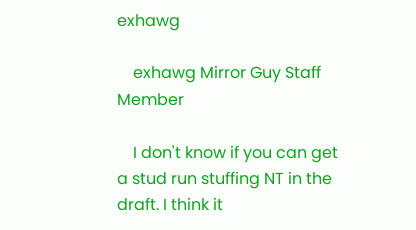exhawg

    exhawg Mirror Guy Staff Member

    I don't know if you can get a stud run stuffing NT in the draft. I think it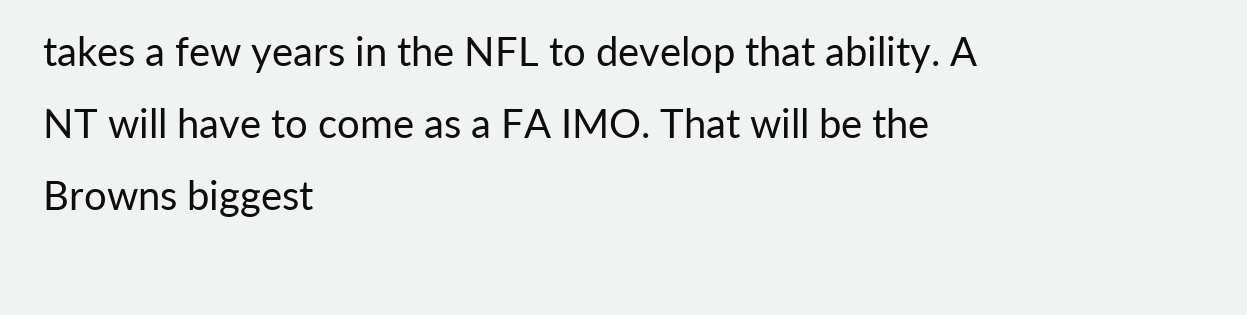takes a few years in the NFL to develop that ability. A NT will have to come as a FA IMO. That will be the Browns biggest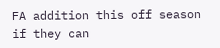FA addition this off season if they can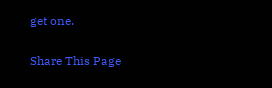get one.

Share This Page